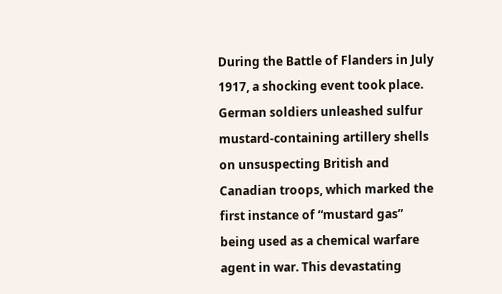During the Battle of Flanders in July 1917, a shocking event took place. German soldiers unleashed sulfur mustard-containing artillery shells on unsuspecting British and Canadian troops, which marked the first instance of “mustard gas” being used as a chemical warfare agent in war. This devastating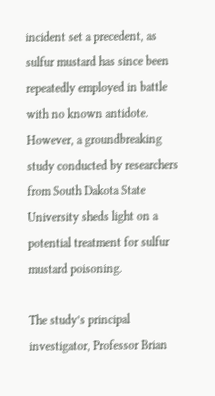incident set a precedent, as sulfur mustard has since been repeatedly employed in battle with no known antidote. However, a groundbreaking study conducted by researchers from South Dakota State University sheds light on a potential treatment for sulfur mustard poisoning.

The study’s principal investigator, Professor Brian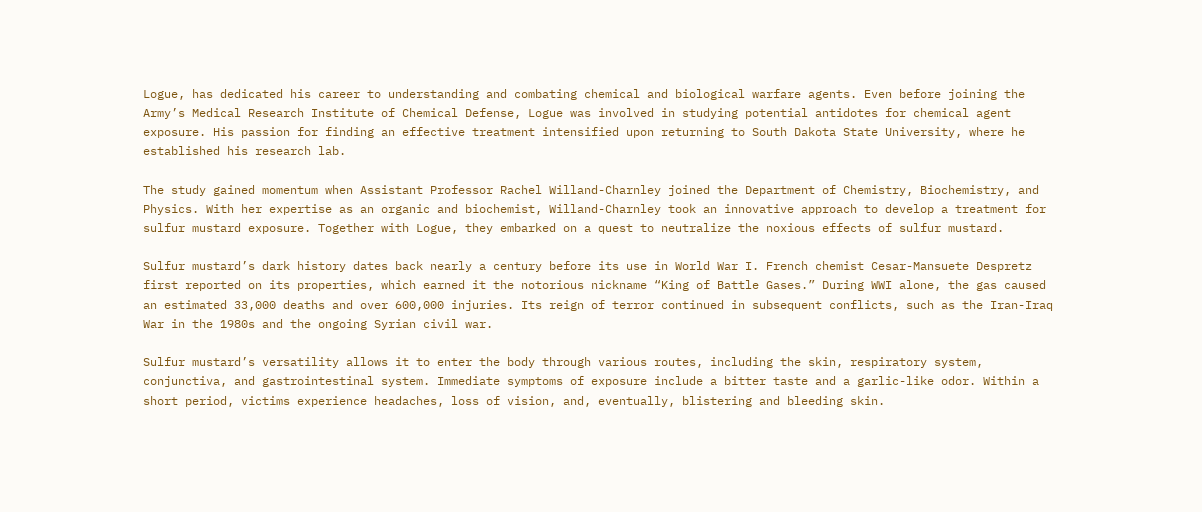Logue, has dedicated his career to understanding and combating chemical and biological warfare agents. Even before joining the Army’s Medical Research Institute of Chemical Defense, Logue was involved in studying potential antidotes for chemical agent exposure. His passion for finding an effective treatment intensified upon returning to South Dakota State University, where he established his research lab.

The study gained momentum when Assistant Professor Rachel Willand-Charnley joined the Department of Chemistry, Biochemistry, and Physics. With her expertise as an organic and biochemist, Willand-Charnley took an innovative approach to develop a treatment for sulfur mustard exposure. Together with Logue, they embarked on a quest to neutralize the noxious effects of sulfur mustard.

Sulfur mustard’s dark history dates back nearly a century before its use in World War I. French chemist Cesar-Mansuete Despretz first reported on its properties, which earned it the notorious nickname “King of Battle Gases.” During WWI alone, the gas caused an estimated 33,000 deaths and over 600,000 injuries. Its reign of terror continued in subsequent conflicts, such as the Iran-Iraq War in the 1980s and the ongoing Syrian civil war.

Sulfur mustard’s versatility allows it to enter the body through various routes, including the skin, respiratory system, conjunctiva, and gastrointestinal system. Immediate symptoms of exposure include a bitter taste and a garlic-like odor. Within a short period, victims experience headaches, loss of vision, and, eventually, blistering and bleeding skin.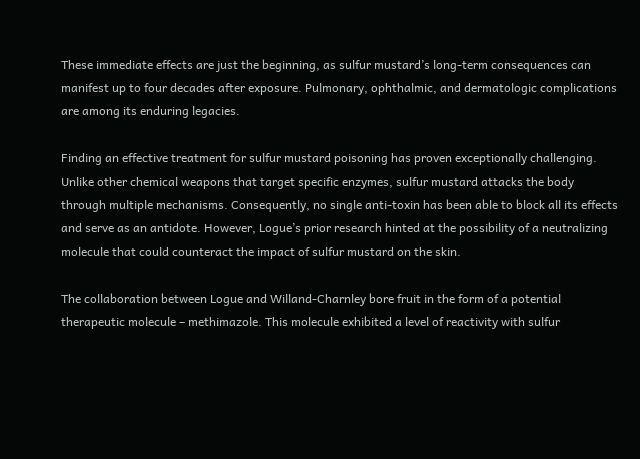These immediate effects are just the beginning, as sulfur mustard’s long-term consequences can manifest up to four decades after exposure. Pulmonary, ophthalmic, and dermatologic complications are among its enduring legacies.

Finding an effective treatment for sulfur mustard poisoning has proven exceptionally challenging. Unlike other chemical weapons that target specific enzymes, sulfur mustard attacks the body through multiple mechanisms. Consequently, no single anti-toxin has been able to block all its effects and serve as an antidote. However, Logue’s prior research hinted at the possibility of a neutralizing molecule that could counteract the impact of sulfur mustard on the skin.

The collaboration between Logue and Willand-Charnley bore fruit in the form of a potential therapeutic molecule – methimazole. This molecule exhibited a level of reactivity with sulfur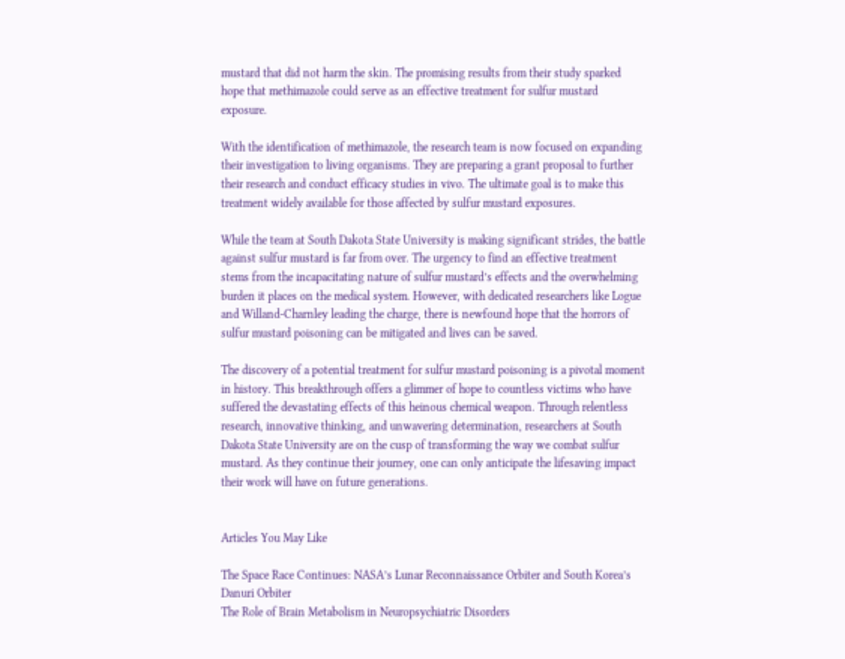mustard that did not harm the skin. The promising results from their study sparked hope that methimazole could serve as an effective treatment for sulfur mustard exposure.

With the identification of methimazole, the research team is now focused on expanding their investigation to living organisms. They are preparing a grant proposal to further their research and conduct efficacy studies in vivo. The ultimate goal is to make this treatment widely available for those affected by sulfur mustard exposures.

While the team at South Dakota State University is making significant strides, the battle against sulfur mustard is far from over. The urgency to find an effective treatment stems from the incapacitating nature of sulfur mustard’s effects and the overwhelming burden it places on the medical system. However, with dedicated researchers like Logue and Willand-Charnley leading the charge, there is newfound hope that the horrors of sulfur mustard poisoning can be mitigated and lives can be saved.

The discovery of a potential treatment for sulfur mustard poisoning is a pivotal moment in history. This breakthrough offers a glimmer of hope to countless victims who have suffered the devastating effects of this heinous chemical weapon. Through relentless research, innovative thinking, and unwavering determination, researchers at South Dakota State University are on the cusp of transforming the way we combat sulfur mustard. As they continue their journey, one can only anticipate the lifesaving impact their work will have on future generations.


Articles You May Like

The Space Race Continues: NASA’s Lunar Reconnaissance Orbiter and South Korea’s Danuri Orbiter
The Role of Brain Metabolism in Neuropsychiatric Disorders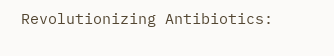Revolutionizing Antibiotics: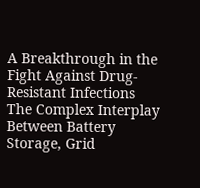A Breakthrough in the Fight Against Drug-Resistant Infections
The Complex Interplay Between Battery Storage, Grid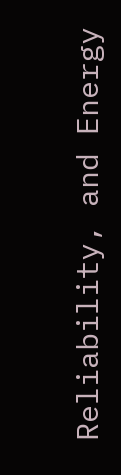Reliability, and Energy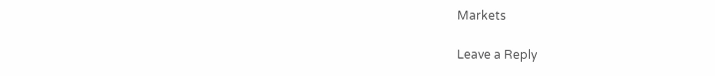Markets

Leave a Reply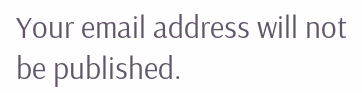Your email address will not be published.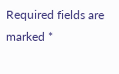Required fields are marked *